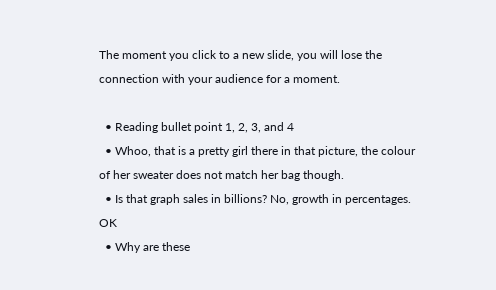The moment you click to a new slide, you will lose the connection with your audience for a moment.

  • Reading bullet point 1, 2, 3, and 4
  • Whoo, that is a pretty girl there in that picture, the colour of her sweater does not match her bag though.
  • Is that graph sales in billions? No, growth in percentages. OK
  • Why are these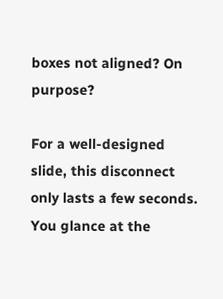boxes not aligned? On purpose?

For a well-designed slide, this disconnect only lasts a few seconds. You glance at the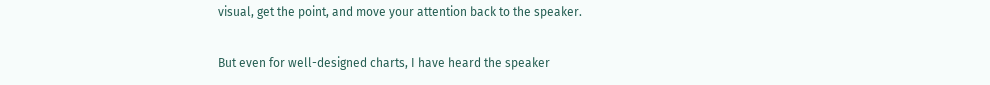visual, get the point, and move your attention back to the speaker.

But even for well-designed charts, I have heard the speaker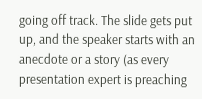going off track. The slide gets put up, and the speaker starts with an anecdote or a story (as every presentation expert is preaching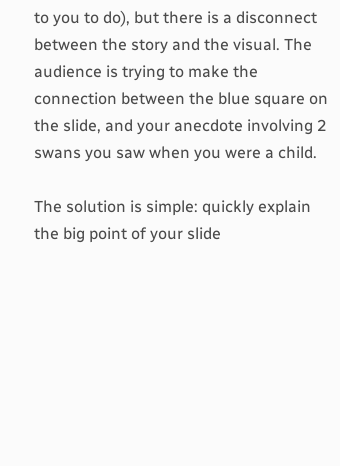to you to do), but there is a disconnect between the story and the visual. The audience is trying to make the connection between the blue square on the slide, and your anecdote involving 2 swans you saw when you were a child.

The solution is simple: quickly explain the big point of your slide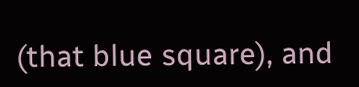(that blue square), and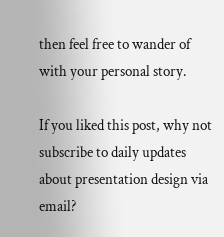then feel free to wander of with your personal story.

If you liked this post, why not subscribe to daily updates about presentation design via email?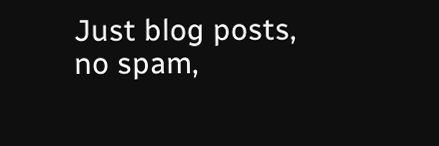Just blog posts, no spam,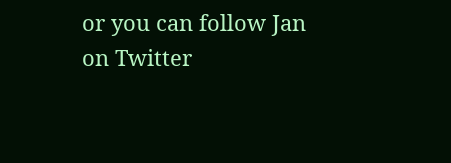or you can follow Jan on Twitter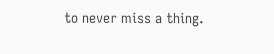to never miss a thing.